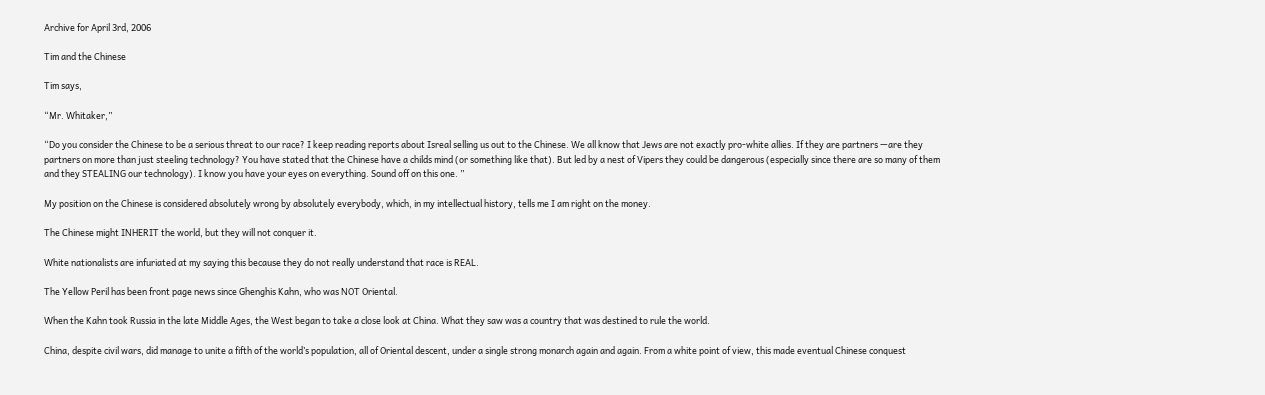Archive for April 3rd, 2006

Tim and the Chinese

Tim says,

“Mr. Whitaker,”

“Do you consider the Chinese to be a serious threat to our race? I keep reading reports about Isreal selling us out to the Chinese. We all know that Jews are not exactly pro-white allies. If they are partners —are they partners on more than just steeling technology? You have stated that the Chinese have a childs mind (or something like that). But led by a nest of Vipers they could be dangerous (especially since there are so many of them and they STEALING our technology). I know you have your eyes on everything. Sound off on this one. ”

My position on the Chinese is considered absolutely wrong by absolutely everybody, which, in my intellectual history, tells me I am right on the money.

The Chinese might INHERIT the world, but they will not conquer it.

White nationalists are infuriated at my saying this because they do not really understand that race is REAL.

The Yellow Peril has been front page news since Ghenghis Kahn, who was NOT Oriental.

When the Kahn took Russia in the late Middle Ages, the West began to take a close look at China. What they saw was a country that was destined to rule the world.

China, despite civil wars, did manage to unite a fifth of the world’s population, all of Oriental descent, under a single strong monarch again and again. From a white point of view, this made eventual Chinese conquest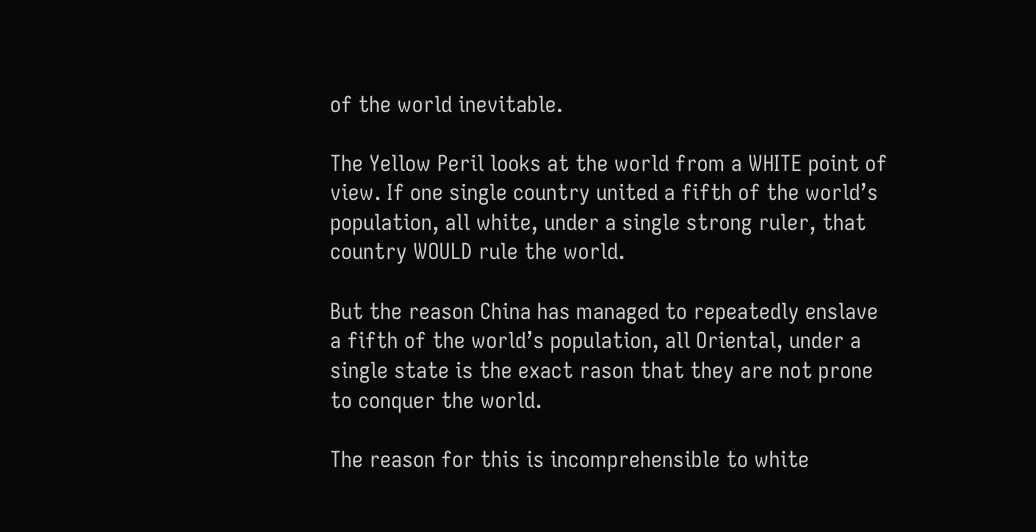of the world inevitable.

The Yellow Peril looks at the world from a WHITE point of view. If one single country united a fifth of the world’s population, all white, under a single strong ruler, that country WOULD rule the world.

But the reason China has managed to repeatedly enslave a fifth of the world’s population, all Oriental, under a single state is the exact rason that they are not prone to conquer the world.

The reason for this is incomprehensible to white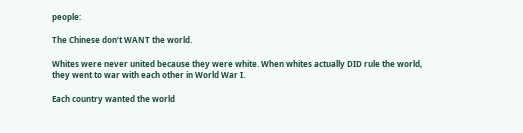people:

The Chinese don’t WANT the world.

Whites were never united because they were white. When whites actually DID rule the world, they went to war with each other in World War I.

Each country wanted the world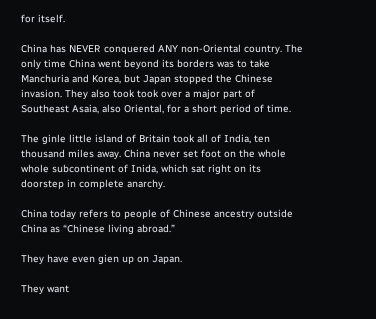for itself.

China has NEVER conquered ANY non-Oriental country. The only time China went beyond its borders was to take Manchuria and Korea, but Japan stopped the Chinese invasion. They also took took over a major part of Southeast Asaia, also Oriental, for a short period of time.

The ginle little island of Britain took all of India, ten thousand miles away. China never set foot on the whole whole subcontinent of Inida, which sat right on its doorstep in complete anarchy.

China today refers to people of Chinese ancestry outside China as “Chinese living abroad.”

They have even gien up on Japan.

They want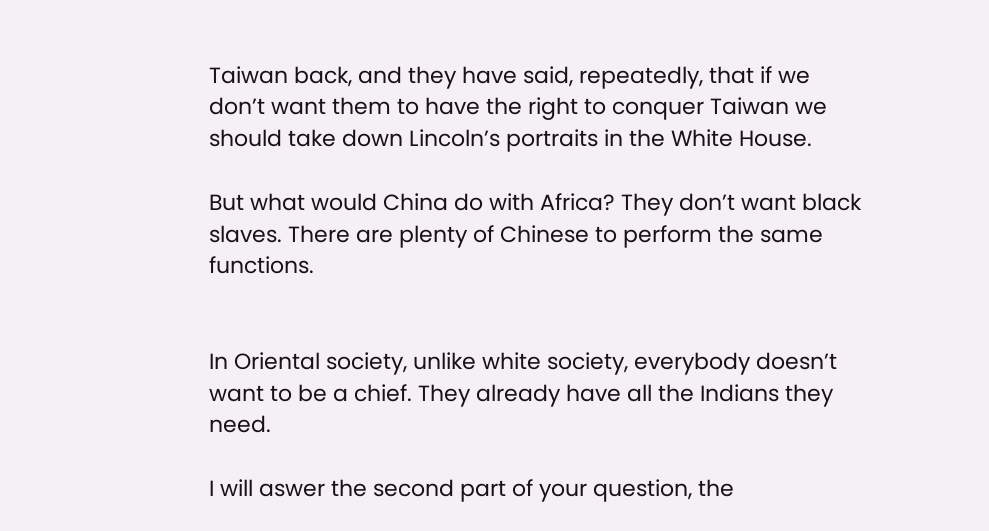Taiwan back, and they have said, repeatedly, that if we don’t want them to have the right to conquer Taiwan we should take down Lincoln’s portraits in the White House.

But what would China do with Africa? They don’t want black slaves. There are plenty of Chinese to perform the same functions.


In Oriental society, unlike white society, everybody doesn’t want to be a chief. They already have all the Indians they need.

I will aswer the second part of your question, the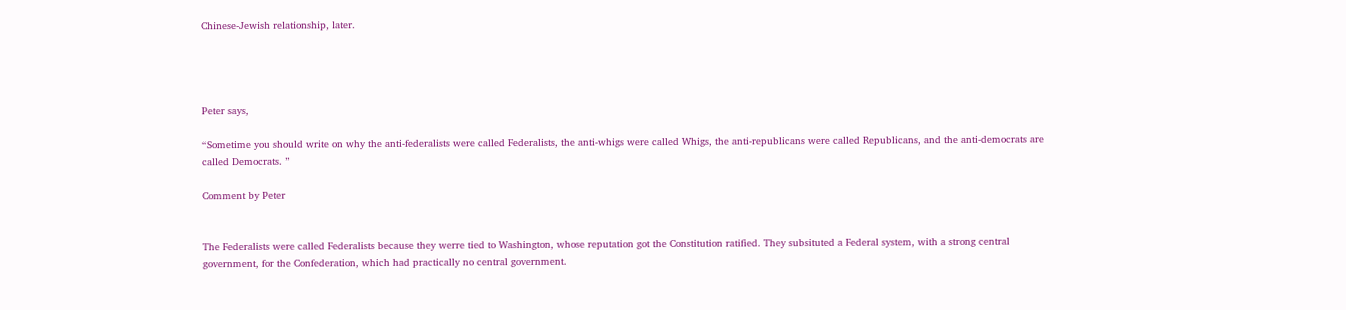Chinese-Jewish relationship, later.




Peter says,

“Sometime you should write on why the anti-federalists were called Federalists, the anti-whigs were called Whigs, the anti-republicans were called Republicans, and the anti-democrats are called Democrats. ”

Comment by Peter


The Federalists were called Federalists because they werre tied to Washington, whose reputation got the Constitution ratified. They subsituted a Federal system, with a strong central government, for the Confederation, which had practically no central government.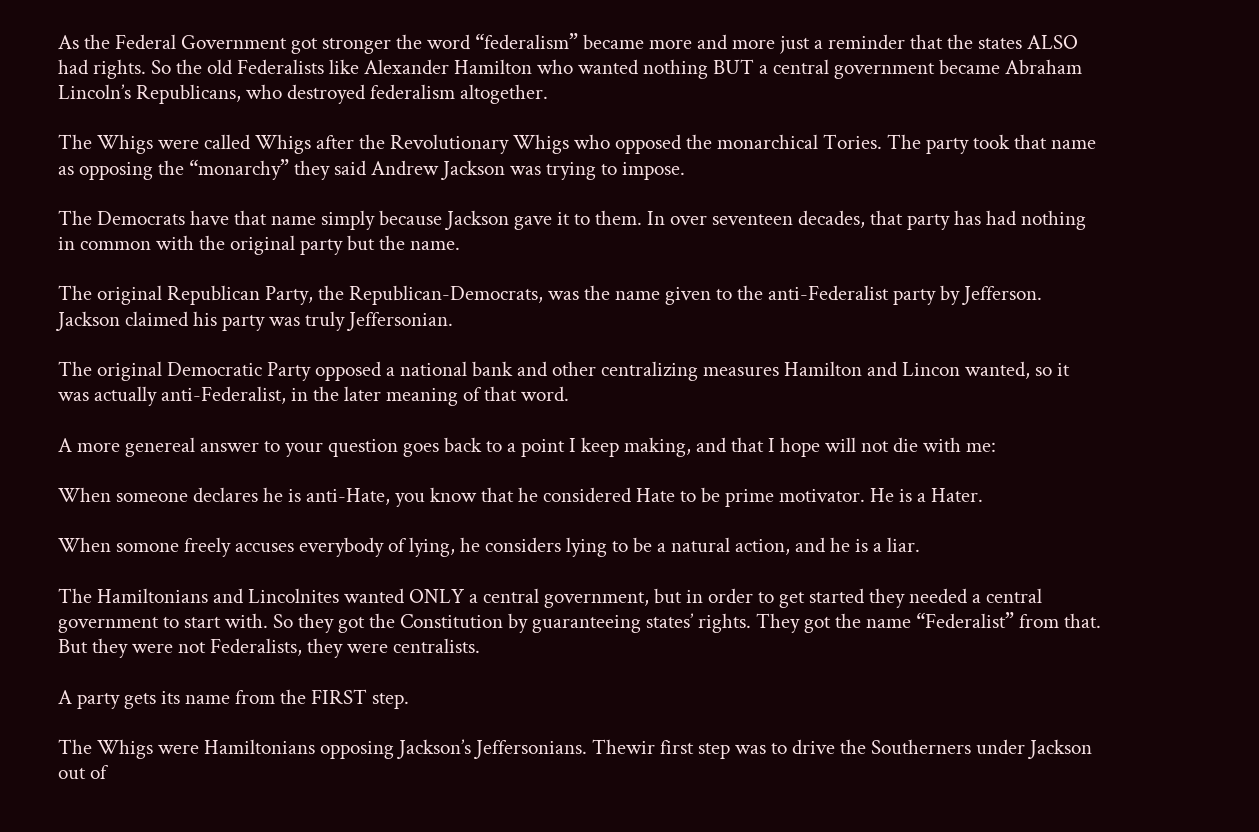As the Federal Government got stronger the word “federalism” became more and more just a reminder that the states ALSO had rights. So the old Federalists like Alexander Hamilton who wanted nothing BUT a central government became Abraham Lincoln’s Republicans, who destroyed federalism altogether.

The Whigs were called Whigs after the Revolutionary Whigs who opposed the monarchical Tories. The party took that name as opposing the “monarchy” they said Andrew Jackson was trying to impose.

The Democrats have that name simply because Jackson gave it to them. In over seventeen decades, that party has had nothing in common with the original party but the name.

The original Republican Party, the Republican-Democrats, was the name given to the anti-Federalist party by Jefferson. Jackson claimed his party was truly Jeffersonian.

The original Democratic Party opposed a national bank and other centralizing measures Hamilton and Lincon wanted, so it was actually anti-Federalist, in the later meaning of that word.

A more genereal answer to your question goes back to a point I keep making, and that I hope will not die with me:

When someone declares he is anti-Hate, you know that he considered Hate to be prime motivator. He is a Hater.

When somone freely accuses everybody of lying, he considers lying to be a natural action, and he is a liar.

The Hamiltonians and Lincolnites wanted ONLY a central government, but in order to get started they needed a central government to start with. So they got the Constitution by guaranteeing states’ rights. They got the name “Federalist” from that. But they were not Federalists, they were centralists.

A party gets its name from the FIRST step.

The Whigs were Hamiltonians opposing Jackson’s Jeffersonians. Thewir first step was to drive the Southerners under Jackson out of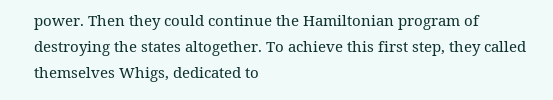power. Then they could continue the Hamiltonian program of destroying the states altogether. To achieve this first step, they called themselves Whigs, dedicated to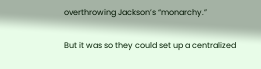overthrowing Jackson’s “monarchy.”

But it was so they could set up a centralized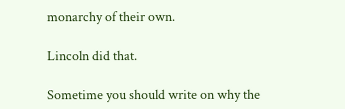monarchy of their own.

Lincoln did that.

Sometime you should write on why the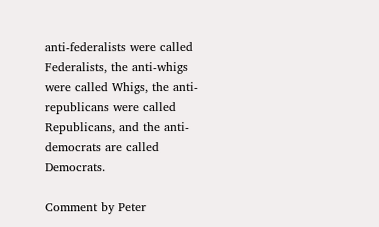anti-federalists were called Federalists, the anti-whigs were called Whigs, the anti-republicans were called Republicans, and the anti-democrats are called Democrats.

Comment by Peter